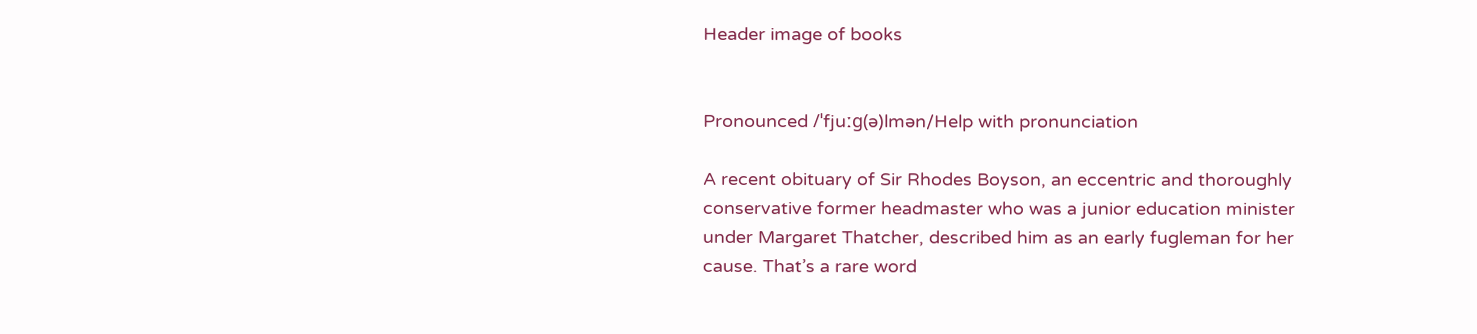Header image of books


Pronounced /ˈfjuːɡ(ə)lmən/Help with pronunciation

A recent obituary of Sir Rhodes Boyson, an eccentric and thoroughly conservative former headmaster who was a junior education minister under Margaret Thatcher, described him as an early fugleman for her cause. That’s a rare word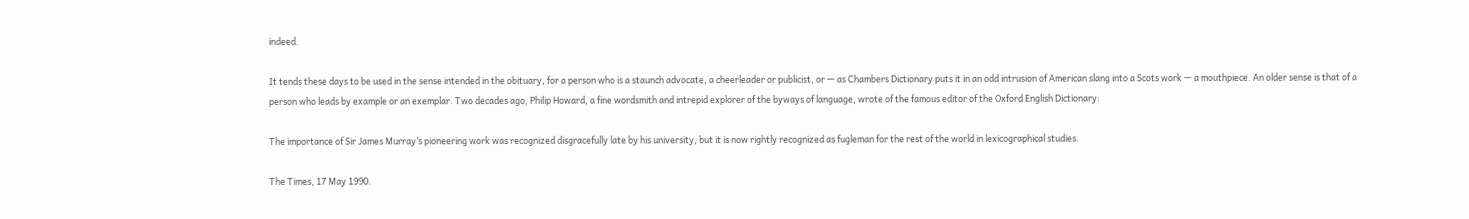indeed.

It tends these days to be used in the sense intended in the obituary, for a person who is a staunch advocate, a cheerleader or publicist, or — as Chambers Dictionary puts it in an odd intrusion of American slang into a Scots work — a mouthpiece. An older sense is that of a person who leads by example or an exemplar. Two decades ago, Philip Howard, a fine wordsmith and intrepid explorer of the byways of language, wrote of the famous editor of the Oxford English Dictionary:

The importance of Sir James Murray’s pioneering work was recognized disgracefully late by his university, but it is now rightly recognized as fugleman for the rest of the world in lexicographical studies.

The Times, 17 May 1990.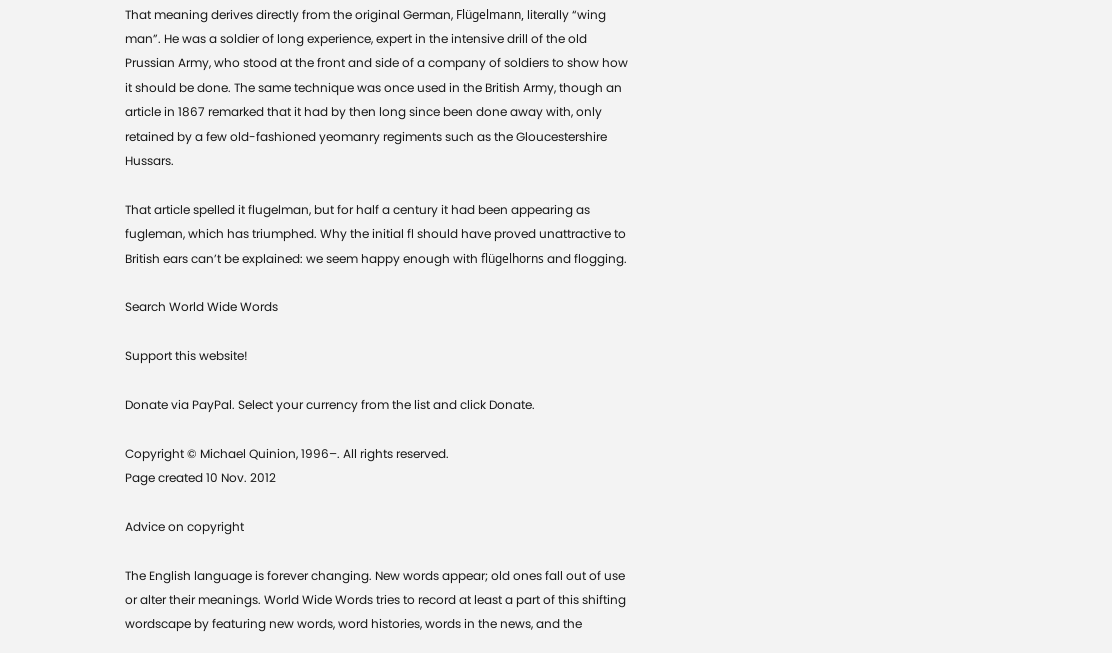That meaning derives directly from the original German, Flügelmann, literally “wing man”. He was a soldier of long experience, expert in the intensive drill of the old Prussian Army, who stood at the front and side of a company of soldiers to show how it should be done. The same technique was once used in the British Army, though an article in 1867 remarked that it had by then long since been done away with, only retained by a few old-fashioned yeomanry regiments such as the Gloucestershire Hussars.

That article spelled it flugelman, but for half a century it had been appearing as fugleman, which has triumphed. Why the initial fl should have proved unattractive to British ears can’t be explained: we seem happy enough with flügelhorns and flogging.

Search World Wide Words

Support this website!

Donate via PayPal. Select your currency from the list and click Donate.

Copyright © Michael Quinion, 1996–. All rights reserved.
Page created 10 Nov. 2012

Advice on copyright

The English language is forever changing. New words appear; old ones fall out of use or alter their meanings. World Wide Words tries to record at least a part of this shifting wordscape by featuring new words, word histories, words in the news, and the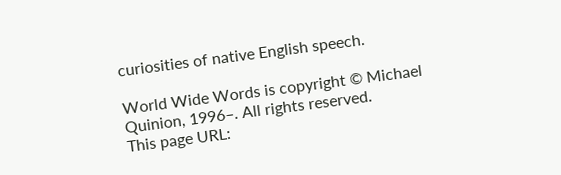curiosities of native English speech.

World Wide Words is copyright © Michael Quinion, 1996–. All rights reserved.
This page URL: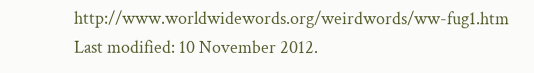http://www.worldwidewords.org/weirdwords/ww-fug1.htm
Last modified: 10 November 2012.